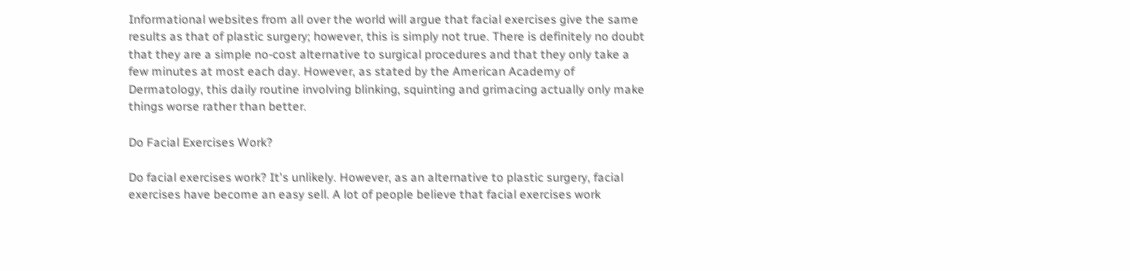Informational websites from all over the world will argue that facial exercises give the same results as that of plastic surgery; however, this is simply not true. There is definitely no doubt that they are a simple no-cost alternative to surgical procedures and that they only take a few minutes at most each day. However, as stated by the American Academy of Dermatology, this daily routine involving blinking, squinting and grimacing actually only make things worse rather than better.

Do Facial Exercises Work?

Do facial exercises work? It's unlikely. However, as an alternative to plastic surgery, facial exercises have become an easy sell. A lot of people believe that facial exercises work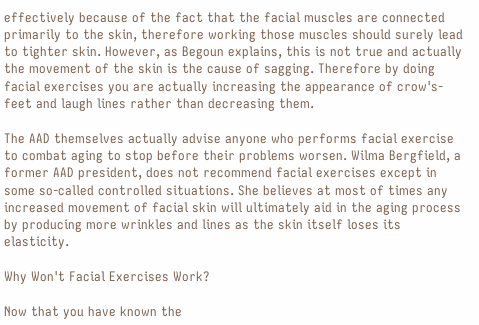effectively because of the fact that the facial muscles are connected primarily to the skin, therefore working those muscles should surely lead to tighter skin. However, as Begoun explains, this is not true and actually the movement of the skin is the cause of sagging. Therefore by doing facial exercises you are actually increasing the appearance of crow's-feet and laugh lines rather than decreasing them.

The AAD themselves actually advise anyone who performs facial exercise to combat aging to stop before their problems worsen. Wilma Bergfield, a former AAD president, does not recommend facial exercises except in some so-called controlled situations. She believes at most of times any increased movement of facial skin will ultimately aid in the aging process by producing more wrinkles and lines as the skin itself loses its elasticity.

Why Won't Facial Exercises Work?

Now that you have known the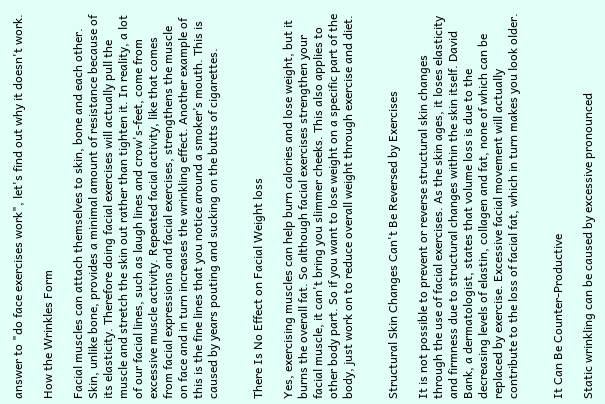answer to "do face exercises work", let's find out why it doesn't work.

How the Wrinkles Form

Facial muscles can attach themselves to skin, bone and each other. Skin, unlike bone, provides a minimal amount of resistance because of its elasticity. Therefore doing facial exercises will actually pull the muscle and stretch the skin out rather than tighten it. In reality, a lot of our facial lines, such as laugh lines and crow's-feet, come from excessive muscle activity. Repeated facial activity, like that comes from facial expressions and facial exercises, strengthens the muscle on face and in turn increases the wrinkling effect. Another example of this is the fine lines that you notice around a smoker’s mouth. This is caused by years pouting and sucking on the butts of cigarettes.


There Is No Effect on Facial Weight loss

Yes, exercising muscles can help burn calories and lose weight, but it burns the overall fat. So although facial exercises strengthen your facial muscle, it can't bring you slimmer cheeks. This also applies to other body part. So if you want to lose weight on a specific part of the body, just work on to reduce overall weight through exercise and diet.


Structural Skin Changes Can't Be Reversed by Exercises

It is not possible to prevent or reverse structural skin changes through the use of facial exercises. As the skin ages, it loses elasticity and firmness due to structural changes within the skin itself. David Bank, a dermatologist, states that volume loss is due to the decreasing levels of elastin, collagen and fat, none of which can be replaced by exercise. Excessive facial movement will actually contribute to the loss of facial fat, which in turn makes you look older.


It Can Be Counter-Productive

Static wrinkling can be caused by excessive pronounced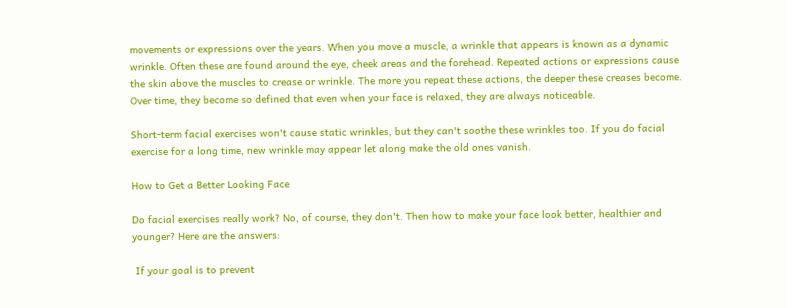movements or expressions over the years. When you move a muscle, a wrinkle that appears is known as a dynamic wrinkle. Often these are found around the eye, cheek areas and the forehead. Repeated actions or expressions cause the skin above the muscles to crease or wrinkle. The more you repeat these actions, the deeper these creases become. Over time, they become so defined that even when your face is relaxed, they are always noticeable.

Short-term facial exercises won't cause static wrinkles, but they can't soothe these wrinkles too. If you do facial exercise for a long time, new wrinkle may appear let along make the old ones vanish.

How to Get a Better Looking Face

Do facial exercises really work? No, of course, they don't. Then how to make your face look better, healthier and younger? Here are the answers:

 If your goal is to prevent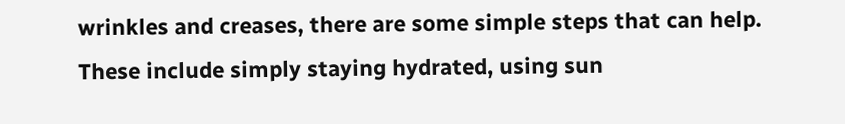wrinkles and creases, there are some simple steps that can help. These include simply staying hydrated, using sun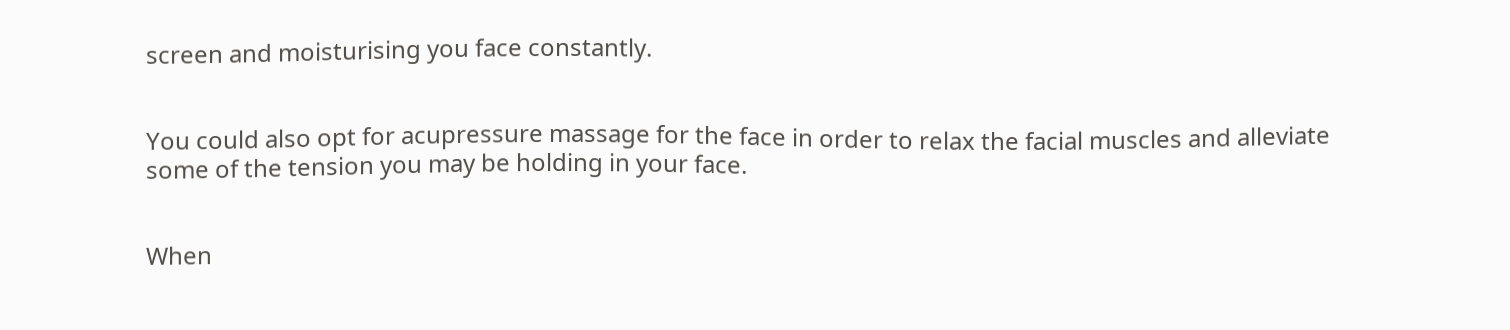screen and moisturising you face constantly.


You could also opt for acupressure massage for the face in order to relax the facial muscles and alleviate some of the tension you may be holding in your face.


When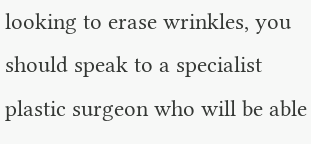looking to erase wrinkles, you should speak to a specialist plastic surgeon who will be able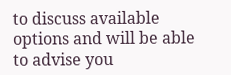to discuss available options and will be able to advise you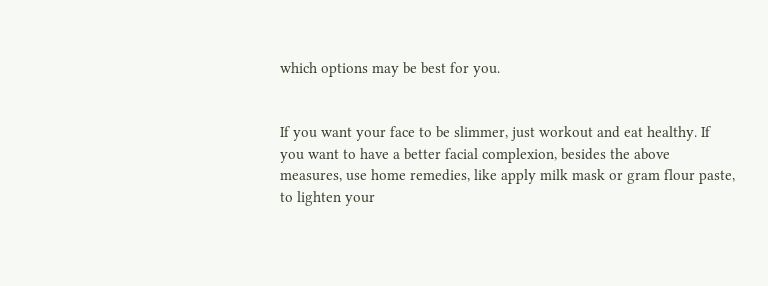which options may be best for you.


If you want your face to be slimmer, just workout and eat healthy. If you want to have a better facial complexion, besides the above measures, use home remedies, like apply milk mask or gram flour paste, to lighten your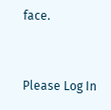face.


Please Log In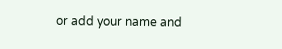or add your name and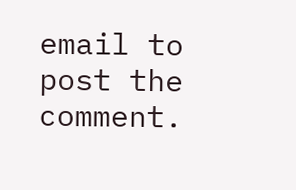email to post the comment.